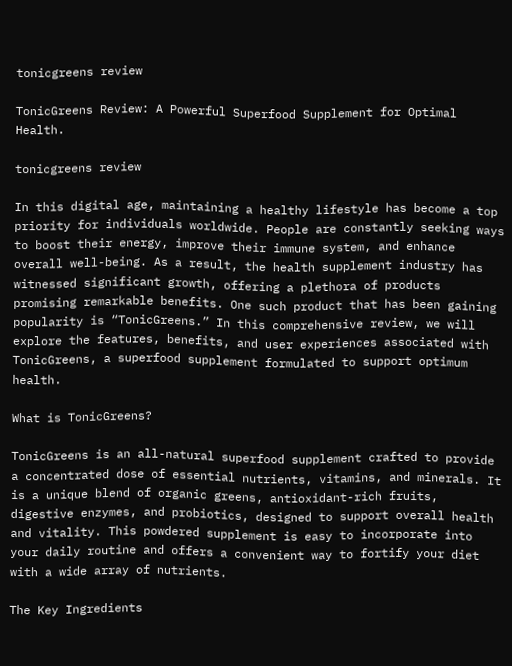tonicgreens review

TonicGreens Review: A Powerful Superfood Supplement for Optimal Health.

tonicgreens review

In this digital age, maintaining a healthy lifestyle has become a top priority for individuals worldwide. People are constantly seeking ways to boost their energy, improve their immune system, and enhance overall well-being. As a result, the health supplement industry has witnessed significant growth, offering a plethora of products promising remarkable benefits. One such product that has been gaining popularity is “TonicGreens.” In this comprehensive review, we will explore the features, benefits, and user experiences associated with TonicGreens, a superfood supplement formulated to support optimum health.

What is TonicGreens?

TonicGreens is an all-natural superfood supplement crafted to provide a concentrated dose of essential nutrients, vitamins, and minerals. It is a unique blend of organic greens, antioxidant-rich fruits, digestive enzymes, and probiotics, designed to support overall health and vitality. This powdered supplement is easy to incorporate into your daily routine and offers a convenient way to fortify your diet with a wide array of nutrients.

The Key Ingredients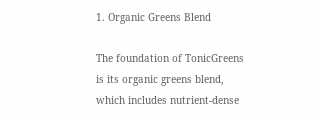1. Organic Greens Blend

The foundation of TonicGreens is its organic greens blend, which includes nutrient-dense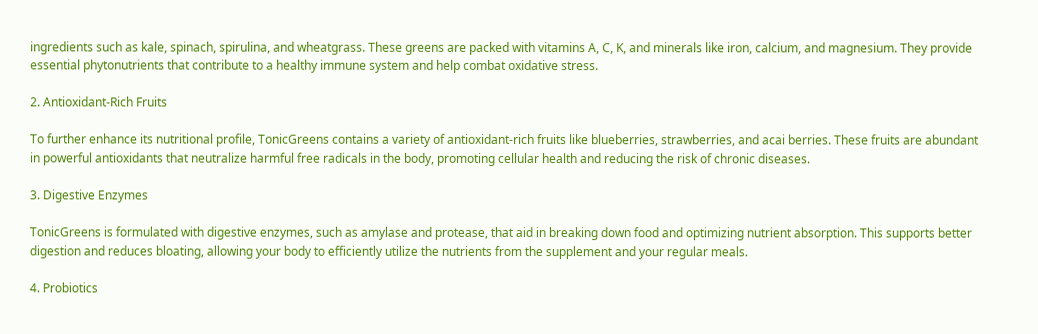ingredients such as kale, spinach, spirulina, and wheatgrass. These greens are packed with vitamins A, C, K, and minerals like iron, calcium, and magnesium. They provide essential phytonutrients that contribute to a healthy immune system and help combat oxidative stress.

2. Antioxidant-Rich Fruits

To further enhance its nutritional profile, TonicGreens contains a variety of antioxidant-rich fruits like blueberries, strawberries, and acai berries. These fruits are abundant in powerful antioxidants that neutralize harmful free radicals in the body, promoting cellular health and reducing the risk of chronic diseases.

3. Digestive Enzymes

TonicGreens is formulated with digestive enzymes, such as amylase and protease, that aid in breaking down food and optimizing nutrient absorption. This supports better digestion and reduces bloating, allowing your body to efficiently utilize the nutrients from the supplement and your regular meals.

4. Probiotics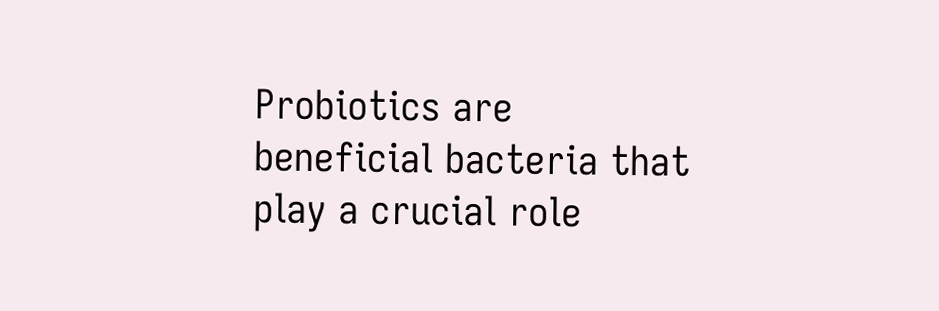Probiotics are beneficial bacteria that play a crucial role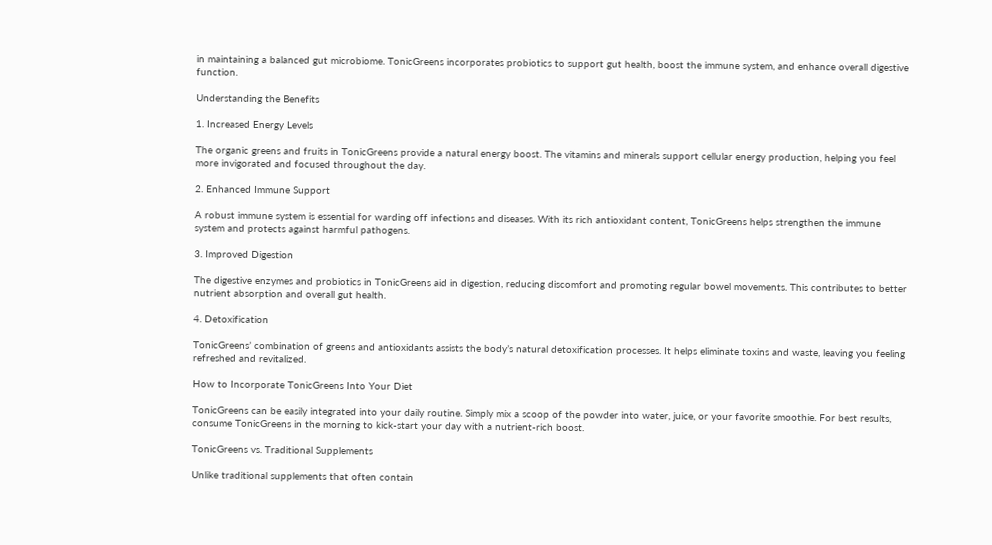in maintaining a balanced gut microbiome. TonicGreens incorporates probiotics to support gut health, boost the immune system, and enhance overall digestive function.

Understanding the Benefits

1. Increased Energy Levels

The organic greens and fruits in TonicGreens provide a natural energy boost. The vitamins and minerals support cellular energy production, helping you feel more invigorated and focused throughout the day.

2. Enhanced Immune Support

A robust immune system is essential for warding off infections and diseases. With its rich antioxidant content, TonicGreens helps strengthen the immune system and protects against harmful pathogens.

3. Improved Digestion

The digestive enzymes and probiotics in TonicGreens aid in digestion, reducing discomfort and promoting regular bowel movements. This contributes to better nutrient absorption and overall gut health.

4. Detoxification

TonicGreens’ combination of greens and antioxidants assists the body’s natural detoxification processes. It helps eliminate toxins and waste, leaving you feeling refreshed and revitalized.

How to Incorporate TonicGreens Into Your Diet

TonicGreens can be easily integrated into your daily routine. Simply mix a scoop of the powder into water, juice, or your favorite smoothie. For best results, consume TonicGreens in the morning to kick-start your day with a nutrient-rich boost.

TonicGreens vs. Traditional Supplements

Unlike traditional supplements that often contain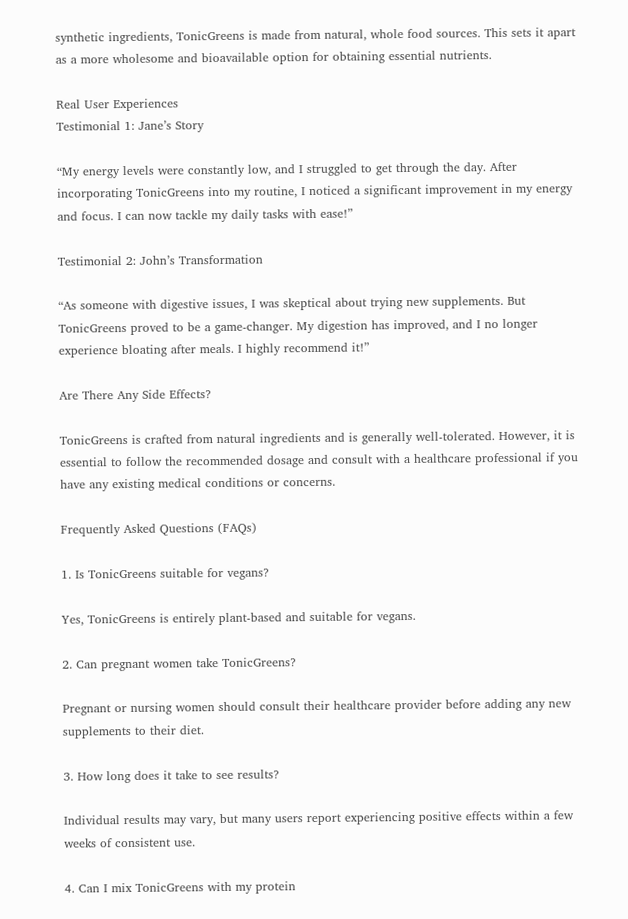synthetic ingredients, TonicGreens is made from natural, whole food sources. This sets it apart as a more wholesome and bioavailable option for obtaining essential nutrients.

Real User Experiences
Testimonial 1: Jane’s Story

“My energy levels were constantly low, and I struggled to get through the day. After incorporating TonicGreens into my routine, I noticed a significant improvement in my energy and focus. I can now tackle my daily tasks with ease!”

Testimonial 2: John’s Transformation

“As someone with digestive issues, I was skeptical about trying new supplements. But TonicGreens proved to be a game-changer. My digestion has improved, and I no longer experience bloating after meals. I highly recommend it!”

Are There Any Side Effects?

TonicGreens is crafted from natural ingredients and is generally well-tolerated. However, it is essential to follow the recommended dosage and consult with a healthcare professional if you have any existing medical conditions or concerns.

Frequently Asked Questions (FAQs)

1. Is TonicGreens suitable for vegans?

Yes, TonicGreens is entirely plant-based and suitable for vegans.

2. Can pregnant women take TonicGreens?

Pregnant or nursing women should consult their healthcare provider before adding any new supplements to their diet.

3. How long does it take to see results?

Individual results may vary, but many users report experiencing positive effects within a few weeks of consistent use.

4. Can I mix TonicGreens with my protein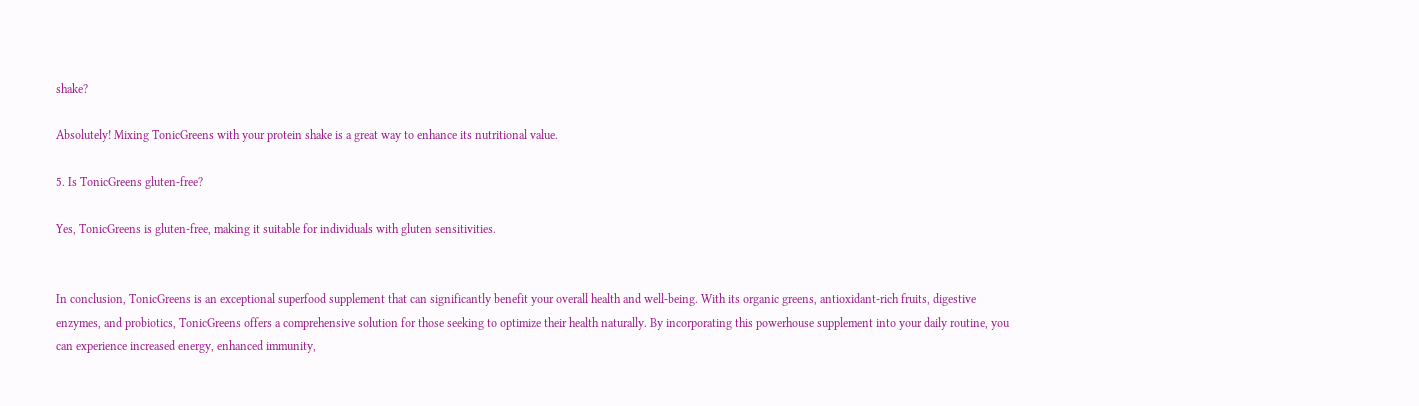shake?

Absolutely! Mixing TonicGreens with your protein shake is a great way to enhance its nutritional value.

5. Is TonicGreens gluten-free?

Yes, TonicGreens is gluten-free, making it suitable for individuals with gluten sensitivities.


In conclusion, TonicGreens is an exceptional superfood supplement that can significantly benefit your overall health and well-being. With its organic greens, antioxidant-rich fruits, digestive enzymes, and probiotics, TonicGreens offers a comprehensive solution for those seeking to optimize their health naturally. By incorporating this powerhouse supplement into your daily routine, you can experience increased energy, enhanced immunity,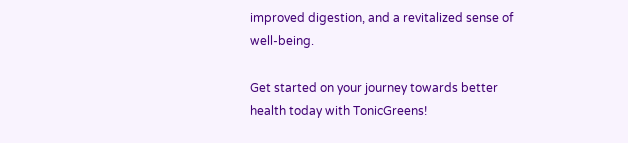improved digestion, and a revitalized sense of well-being.

Get started on your journey towards better health today with TonicGreens!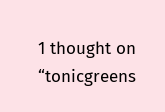1 thought on “tonicgreens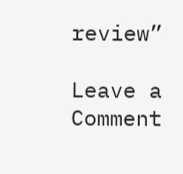review”

Leave a Comment